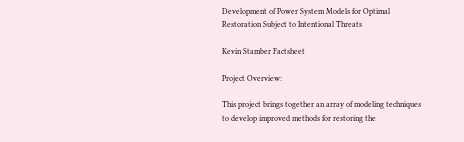Development of Power System Models for Optimal Restoration Subject to Intentional Threats

Kevin Stamber Factsheet

Project Overview:

This project brings together an array of modeling techniques to develop improved methods for restoring the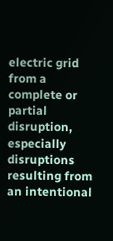electric grid from a complete or partial disruption, especially disruptions resulting from an intentional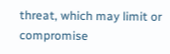threat, which may limit or compromise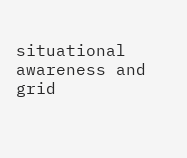situational awareness and grid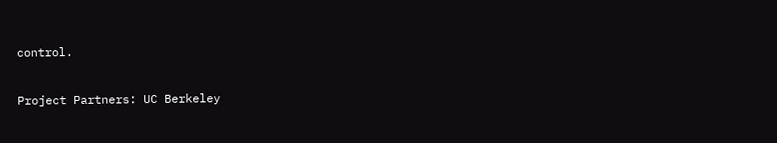control.

Project Partners: UC Berkeley